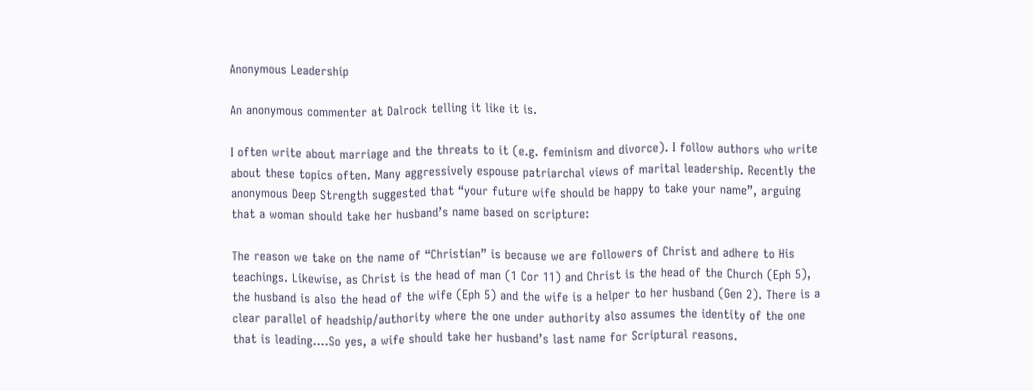Anonymous Leadership

An anonymous commenter at Dalrock telling it like it is.

I often write about marriage and the threats to it (e.g. feminism and divorce). I follow authors who write about these topics often. Many aggressively espouse patriarchal views of marital leadership. Recently the anonymous Deep Strength suggested that “your future wife should be happy to take your name”, arguing that a woman should take her husband’s name based on scripture:

The reason we take on the name of “Christian” is because we are followers of Christ and adhere to His teachings. Likewise, as Christ is the head of man (1 Cor 11) and Christ is the head of the Church (Eph 5), the husband is also the head of the wife (Eph 5) and the wife is a helper to her husband (Gen 2). There is a clear parallel of headship/authority where the one under authority also assumes the identity of the one that is leading….So yes, a wife should take her husband’s last name for Scriptural reasons.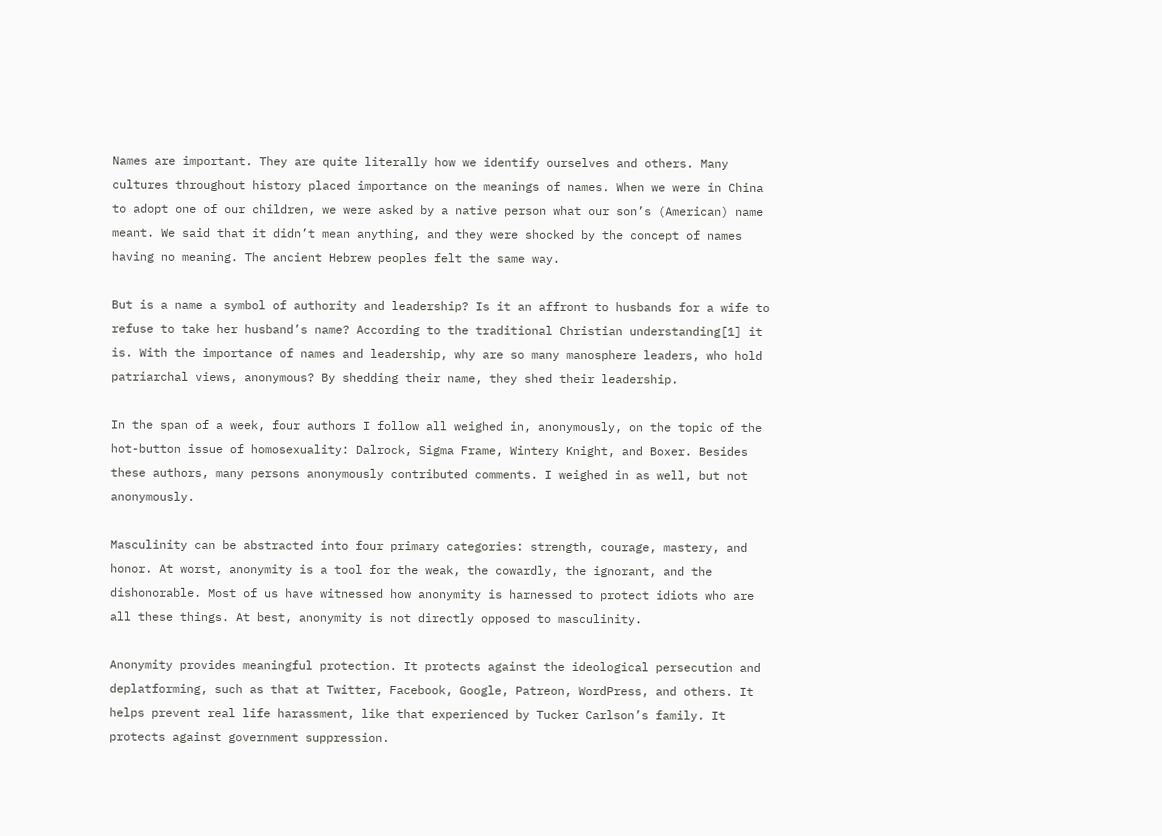Names are important. They are quite literally how we identify ourselves and others. Many cultures throughout history placed importance on the meanings of names. When we were in China to adopt one of our children, we were asked by a native person what our son’s (American) name meant. We said that it didn’t mean anything, and they were shocked by the concept of names having no meaning. The ancient Hebrew peoples felt the same way.

But is a name a symbol of authority and leadership? Is it an affront to husbands for a wife to refuse to take her husband’s name? According to the traditional Christian understanding[1] it is. With the importance of names and leadership, why are so many manosphere leaders, who hold patriarchal views, anonymous? By shedding their name, they shed their leadership.

In the span of a week, four authors I follow all weighed in, anonymously, on the topic of the hot-button issue of homosexuality: Dalrock, Sigma Frame, Wintery Knight, and Boxer. Besides these authors, many persons anonymously contributed comments. I weighed in as well, but not anonymously.

Masculinity can be abstracted into four primary categories: strength, courage, mastery, and honor. At worst, anonymity is a tool for the weak, the cowardly, the ignorant, and the dishonorable. Most of us have witnessed how anonymity is harnessed to protect idiots who are all these things. At best, anonymity is not directly opposed to masculinity.

Anonymity provides meaningful protection. It protects against the ideological persecution and deplatforming, such as that at Twitter, Facebook, Google, Patreon, WordPress, and others. It helps prevent real life harassment, like that experienced by Tucker Carlson’s family. It protects against government suppression.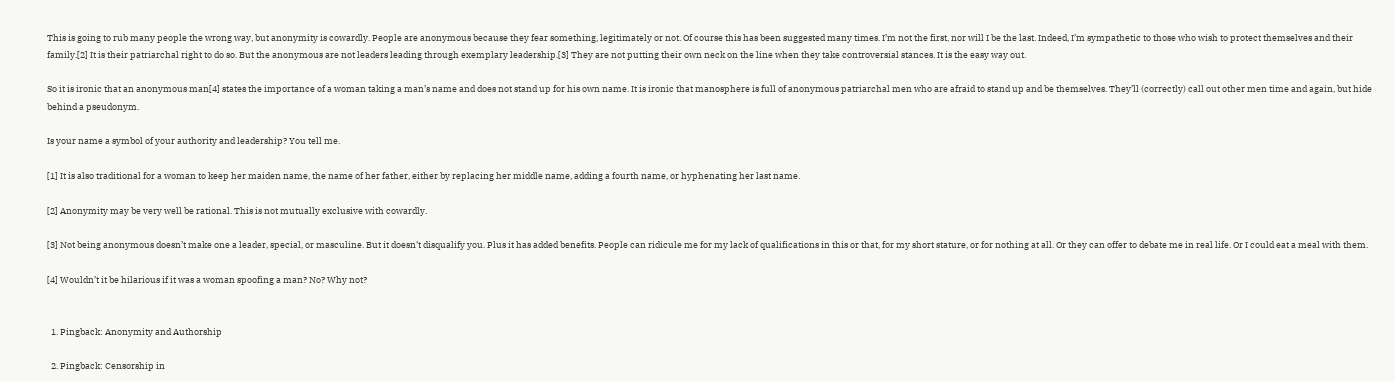This is going to rub many people the wrong way, but anonymity is cowardly. People are anonymous because they fear something, legitimately or not. Of course this has been suggested many times. I’m not the first, nor will I be the last. Indeed, I’m sympathetic to those who wish to protect themselves and their family.[2] It is their patriarchal right to do so. But the anonymous are not leaders leading through exemplary leadership.[3] They are not putting their own neck on the line when they take controversial stances. It is the easy way out.

So it is ironic that an anonymous man[4] states the importance of a woman taking a man’s name and does not stand up for his own name. It is ironic that manosphere is full of anonymous patriarchal men who are afraid to stand up and be themselves. They’ll (correctly) call out other men time and again, but hide behind a pseudonym.

Is your name a symbol of your authority and leadership? You tell me.

[1] It is also traditional for a woman to keep her maiden name, the name of her father, either by replacing her middle name, adding a fourth name, or hyphenating her last name.

[2] Anonymity may be very well be rational. This is not mutually exclusive with cowardly.

[3] Not being anonymous doesn’t make one a leader, special, or masculine. But it doesn’t disqualify you. Plus it has added benefits. People can ridicule me for my lack of qualifications in this or that, for my short stature, or for nothing at all. Or they can offer to debate me in real life. Or I could eat a meal with them.

[4] Wouldn’t it be hilarious if it was a woman spoofing a man? No? Why not?


  1. Pingback: Anonymity and Authorship

  2. Pingback: Censorship in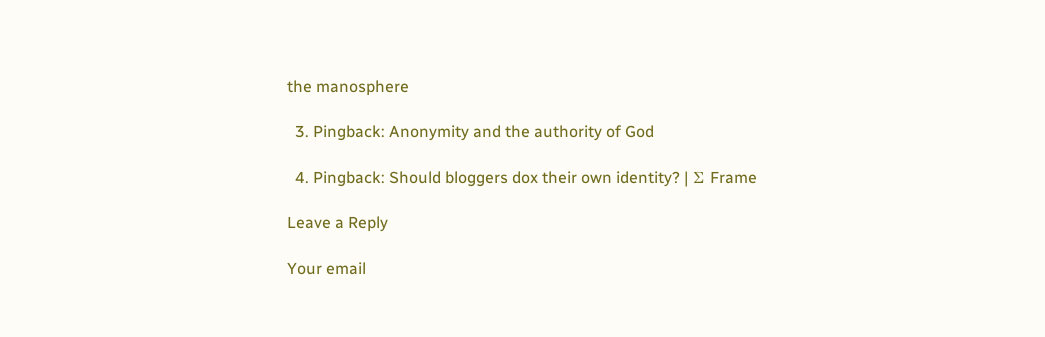the manosphere

  3. Pingback: Anonymity and the authority of God

  4. Pingback: Should bloggers dox their own identity? | Σ Frame

Leave a Reply

Your email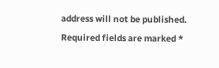address will not be published. Required fields are marked *